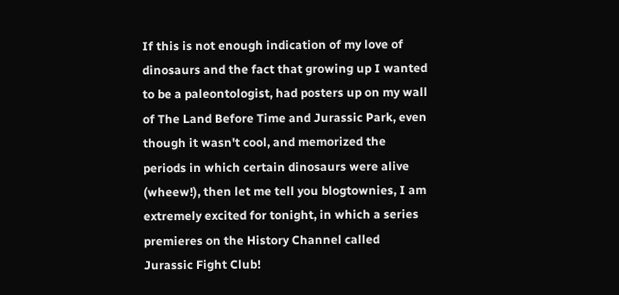If this is not enough indication of my love of dinosaurs and the fact that growing up I wanted to be a paleontologist, had posters up on my wall of The Land Before Time and Jurassic Park, even though it wasn't cool, and memorized the periods in which certain dinosaurs were alive (wheew!), then let me tell you blogtownies, I am extremely excited for tonight, in which a series premieres on the History Channel called Jurassic Fight Club!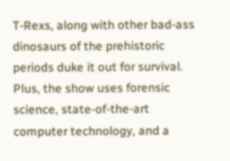T-Rexs, along with other bad-ass dinosaurs of the prehistoric periods duke it out for survival. Plus, the show uses forensic science, state-of-the-art computer technology, and a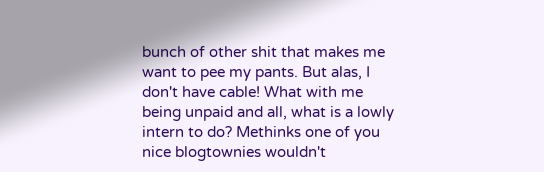bunch of other shit that makes me want to pee my pants. But alas, I don't have cable! What with me being unpaid and all, what is a lowly intern to do? Methinks one of you nice blogtownies wouldn't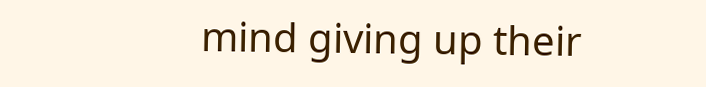mind giving up their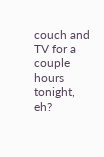couch and TV for a couple hours tonight, eh?